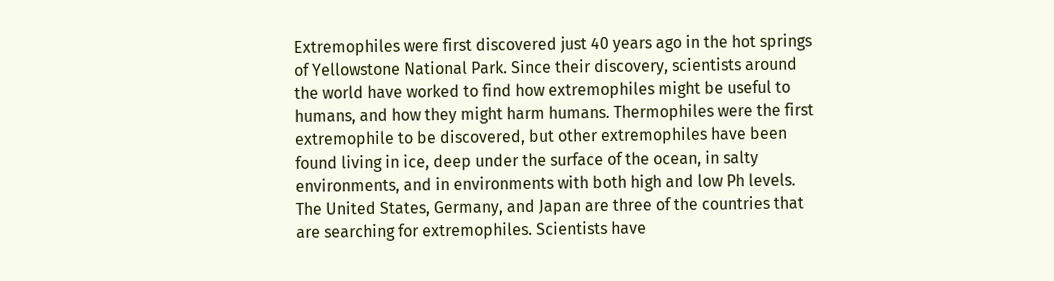Extremophiles were first discovered just 40 years ago in the hot springs of Yellowstone National Park. Since their discovery, scientists around the world have worked to find how extremophiles might be useful to humans, and how they might harm humans. Thermophiles were the first extremophile to be discovered, but other extremophiles have been found living in ice, deep under the surface of the ocean, in salty environments, and in environments with both high and low Ph levels. The United States, Germany, and Japan are three of the countries that are searching for extremophiles. Scientists have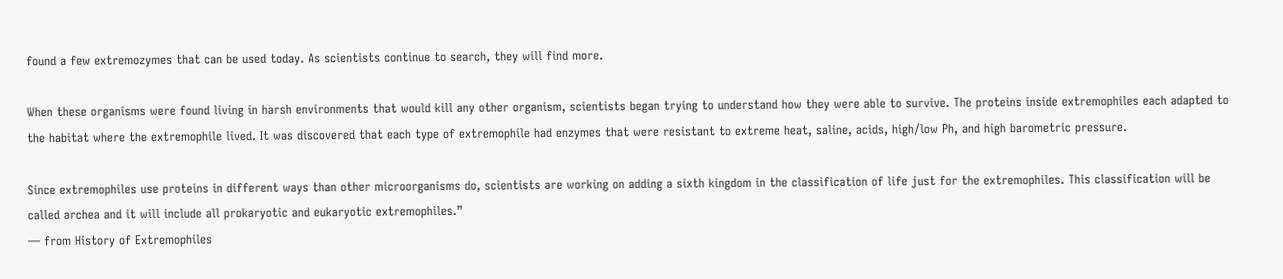found a few extremozymes that can be used today. As scientists continue to search, they will find more.

When these organisms were found living in harsh environments that would kill any other organism, scientists began trying to understand how they were able to survive. The proteins inside extremophiles each adapted to the habitat where the extremophile lived. It was discovered that each type of extremophile had enzymes that were resistant to extreme heat, saline, acids, high/low Ph, and high barometric pressure.

Since extremophiles use proteins in different ways than other microorganisms do, scientists are working on adding a sixth kingdom in the classification of life just for the extremophiles. This classification will be called archea and it will include all prokaryotic and eukaryotic extremophiles.”
— from History of Extremophiles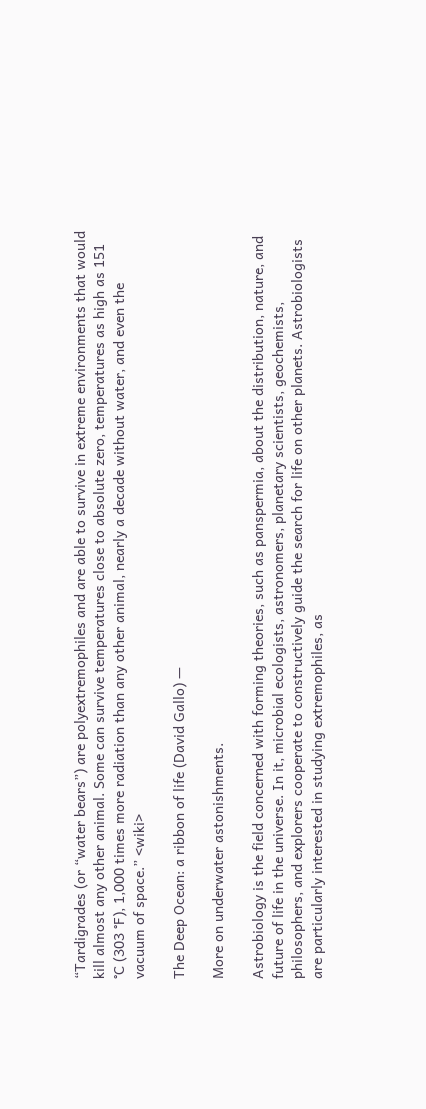“Tardigrades (or “water bears”) are polyextremophiles and are able to survive in extreme environments that would kill almost any other animal. Some can survive temperatures close to absolute zero, temperatures as high as 151 °C (303 °F), 1,000 times more radiation than any other animal, nearly a decade without water, and even the vacuum of space.” <wiki>

The Deep Ocean: a ribbon of life (David Gallo) —

More on underwater astonishments.

Astrobiology is the field concerned with forming theories, such as panspermia, about the distribution, nature, and future of life in the universe. In it, microbial ecologists, astronomers, planetary scientists, geochemists, philosophers, and explorers cooperate to constructively guide the search for life on other planets. Astrobiologists are particularly interested in studying extremophiles, as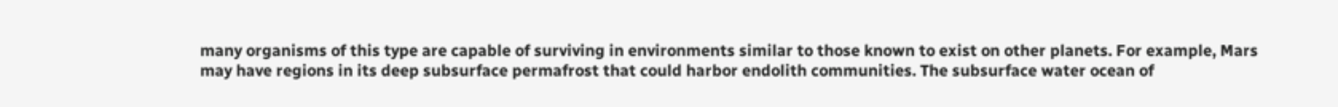many organisms of this type are capable of surviving in environments similar to those known to exist on other planets. For example, Mars may have regions in its deep subsurface permafrost that could harbor endolith communities. The subsurface water ocean of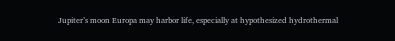Jupiter’s moon Europa may harbor life, especially at hypothesized hydrothermal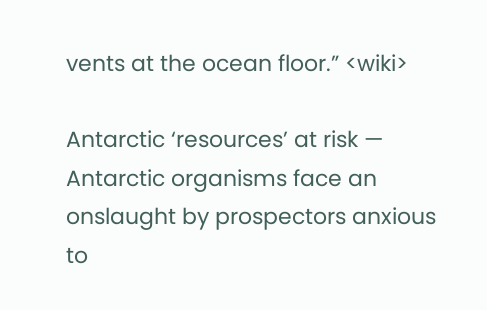vents at the ocean floor.” <wiki>

Antarctic ‘resources’ at risk — Antarctic organisms face an onslaught by prospectors anxious to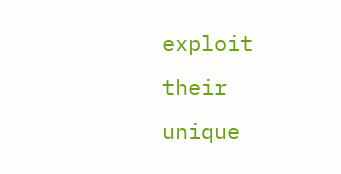exploit their unique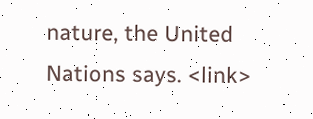nature, the United Nations says. <link>